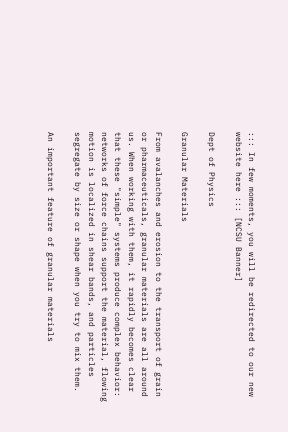::: In few moments, you will be redirected to our new website here ::: [NCSU Banner]

Dept of Physics

Granular Materials

From avalanches and erosion to the transport of grain or pharmaceuticals, granular materials are all around us. When working with them, it rapidly becomes clear that these "simple" systems produce complex behavior: networks of force chains support the material, flowing motion is localized in shear bands, and particles segregate by size or shape when you try to mix them.

An important feature of granular materials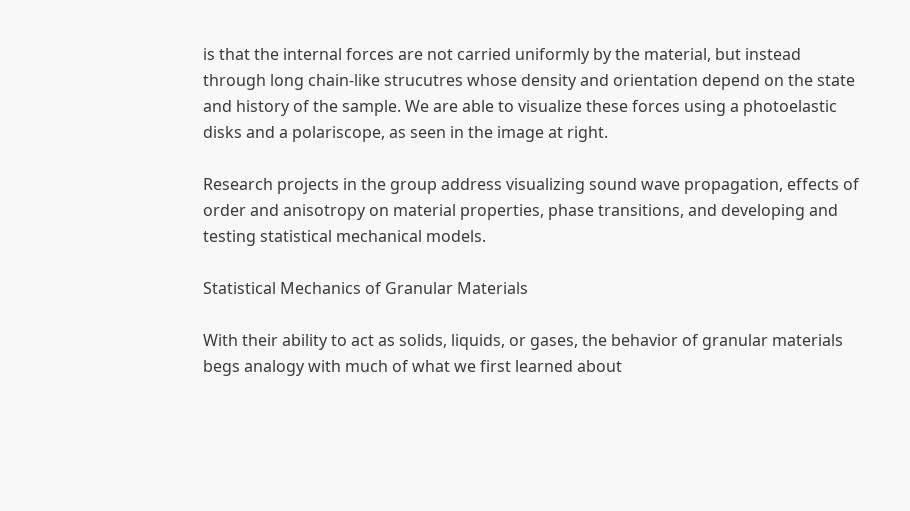is that the internal forces are not carried uniformly by the material, but instead through long chain-like strucutres whose density and orientation depend on the state and history of the sample. We are able to visualize these forces using a photoelastic disks and a polariscope, as seen in the image at right.

Research projects in the group address visualizing sound wave propagation, effects of order and anisotropy on material properties, phase transitions, and developing and testing statistical mechanical models.

Statistical Mechanics of Granular Materials

With their ability to act as solids, liquids, or gases, the behavior of granular materials begs analogy with much of what we first learned about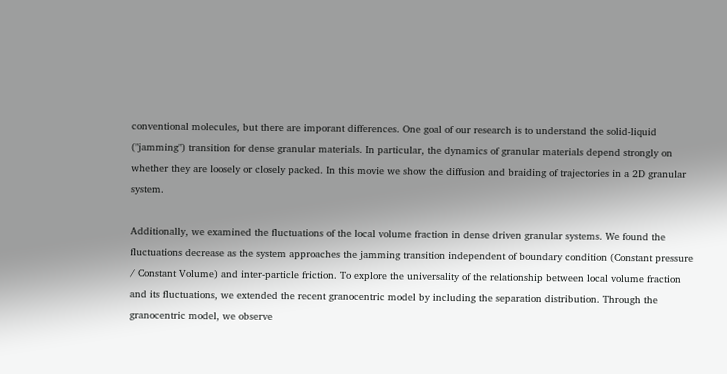conventional molecules, but there are imporant differences. One goal of our research is to understand the solid-liquid ("jamming") transition for dense granular materials. In particular, the dynamics of granular materials depend strongly on whether they are loosely or closely packed. In this movie we show the diffusion and braiding of trajectories in a 2D granular system.

Additionally, we examined the fluctuations of the local volume fraction in dense driven granular systems. We found the fluctuations decrease as the system approaches the jamming transition independent of boundary condition (Constant pressure / Constant Volume) and inter-particle friction. To explore the universality of the relationship between local volume fraction and its fluctuations, we extended the recent granocentric model by including the separation distribution. Through the granocentric model, we observe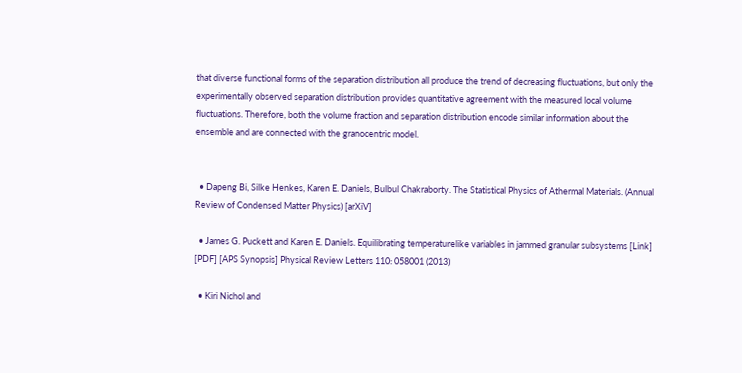that diverse functional forms of the separation distribution all produce the trend of decreasing fluctuations, but only the experimentally observed separation distribution provides quantitative agreement with the measured local volume fluctuations. Therefore, both the volume fraction and separation distribution encode similar information about the ensemble and are connected with the granocentric model.


  • Dapeng Bi, Silke Henkes, Karen E. Daniels, Bulbul Chakraborty. The Statistical Physics of Athermal Materials. (Annual Review of Condensed Matter Physics) [arXiV]

  • James G. Puckett and Karen E. Daniels. Equilibrating temperaturelike variables in jammed granular subsystems [Link] [PDF] [APS Synopsis] Physical Review Letters 110: 058001 (2013)

  • Kiri Nichol and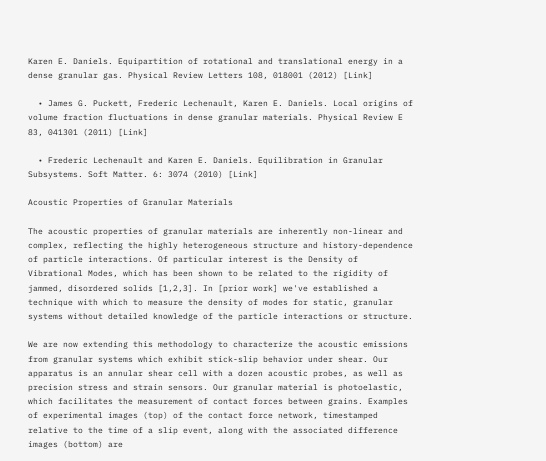Karen E. Daniels. Equipartition of rotational and translational energy in a dense granular gas. Physical Review Letters 108, 018001 (2012) [Link]

  • James G. Puckett, Frederic Lechenault, Karen E. Daniels. Local origins of volume fraction fluctuations in dense granular materials. Physical Review E 83, 041301 (2011) [Link]

  • Frederic Lechenault and Karen E. Daniels. Equilibration in Granular Subsystems. Soft Matter. 6: 3074 (2010) [Link]

Acoustic Properties of Granular Materials

The acoustic properties of granular materials are inherently non-linear and complex, reflecting the highly heterogeneous structure and history-dependence of particle interactions. Of particular interest is the Density of Vibrational Modes, which has been shown to be related to the rigidity of jammed, disordered solids [1,2,3]. In [prior work] we've established a technique with which to measure the density of modes for static, granular systems without detailed knowledge of the particle interactions or structure.

We are now extending this methodology to characterize the acoustic emissions from granular systems which exhibit stick-slip behavior under shear. Our apparatus is an annular shear cell with a dozen acoustic probes, as well as precision stress and strain sensors. Our granular material is photoelastic, which facilitates the measurement of contact forces between grains. Examples of experimental images (top) of the contact force network, timestamped relative to the time of a slip event, along with the associated difference images (bottom) are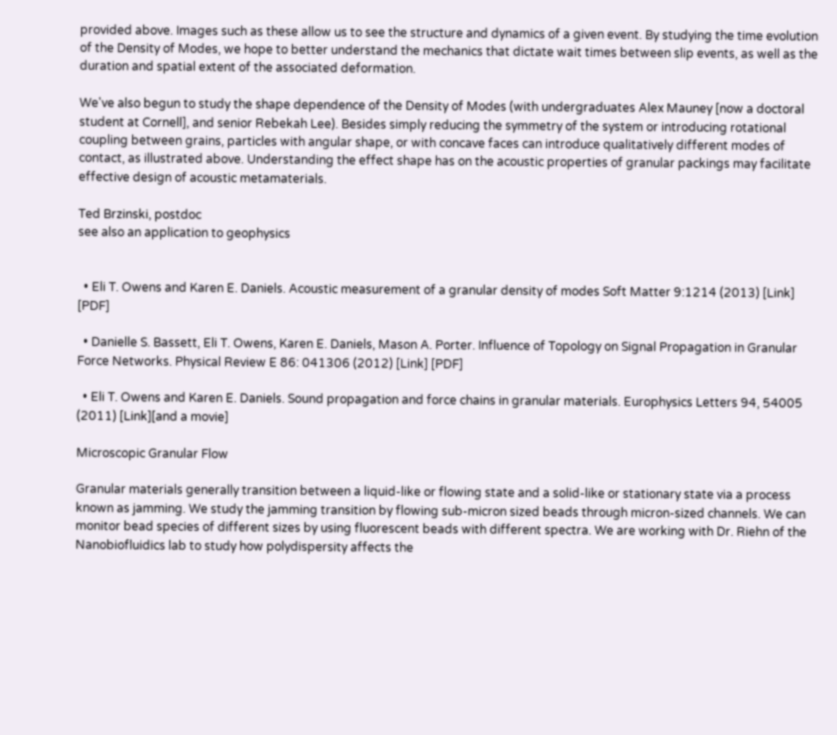provided above. Images such as these allow us to see the structure and dynamics of a given event. By studying the time evolution of the Density of Modes, we hope to better understand the mechanics that dictate wait times between slip events, as well as the duration and spatial extent of the associated deformation.

We've also begun to study the shape dependence of the Density of Modes (with undergraduates Alex Mauney [now a doctoral student at Cornell], and senior Rebekah Lee). Besides simply reducing the symmetry of the system or introducing rotational coupling between grains, particles with angular shape, or with concave faces can introduce qualitatively different modes of contact, as illustrated above. Understanding the effect shape has on the acoustic properties of granular packings may facilitate effective design of acoustic metamaterials.

Ted Brzinski, postdoc
see also an application to geophysics


  • Eli T. Owens and Karen E. Daniels. Acoustic measurement of a granular density of modes Soft Matter 9:1214 (2013) [Link] [PDF]

  • Danielle S. Bassett, Eli T. Owens, Karen E. Daniels, Mason A. Porter. Influence of Topology on Signal Propagation in Granular Force Networks. Physical Review E 86: 041306 (2012) [Link] [PDF]

  • Eli T. Owens and Karen E. Daniels. Sound propagation and force chains in granular materials. Europhysics Letters 94, 54005 (2011) [Link][and a movie]

Microscopic Granular Flow

Granular materials generally transition between a liquid-like or flowing state and a solid-like or stationary state via a process known as jamming. We study the jamming transition by flowing sub-micron sized beads through micron-sized channels. We can monitor bead species of different sizes by using fluorescent beads with different spectra. We are working with Dr. Riehn of the Nanobiofluidics lab to study how polydispersity affects the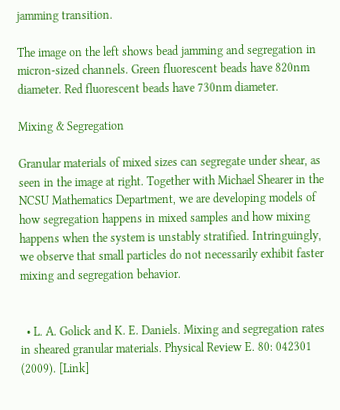jamming transition.

The image on the left shows bead jamming and segregation in micron-sized channels. Green fluorescent beads have 820nm diameter. Red fluorescent beads have 730nm diameter.

Mixing & Segregation

Granular materials of mixed sizes can segregate under shear, as seen in the image at right. Together with Michael Shearer in the NCSU Mathematics Department, we are developing models of how segregation happens in mixed samples and how mixing happens when the system is unstably stratified. Intringuingly, we observe that small particles do not necessarily exhibit faster mixing and segregation behavior.


  • L. A. Golick and K. E. Daniels. Mixing and segregation rates in sheared granular materials. Physical Review E. 80: 042301 (2009). [Link]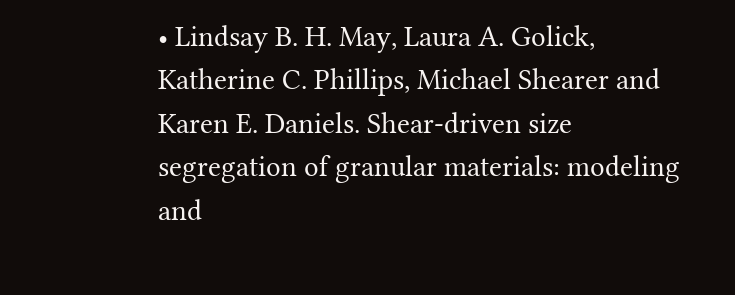• Lindsay B. H. May, Laura A. Golick, Katherine C. Phillips, Michael Shearer and Karen E. Daniels. Shear-driven size segregation of granular materials: modeling and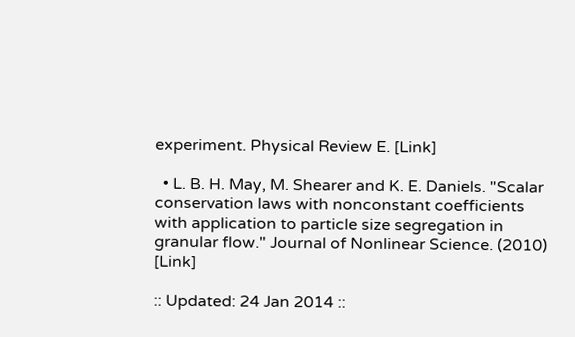experiment. Physical Review E. [Link]

  • L. B. H. May, M. Shearer and K. E. Daniels. "Scalar conservation laws with nonconstant coefficients with application to particle size segregation in granular flow." Journal of Nonlinear Science. (2010) [Link]

:: Updated: 24 Jan 2014 ::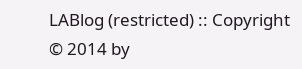LABlog (restricted) :: Copyright © 2014 by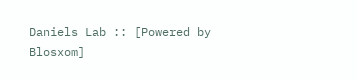Daniels Lab :: [Powered by Blosxom]